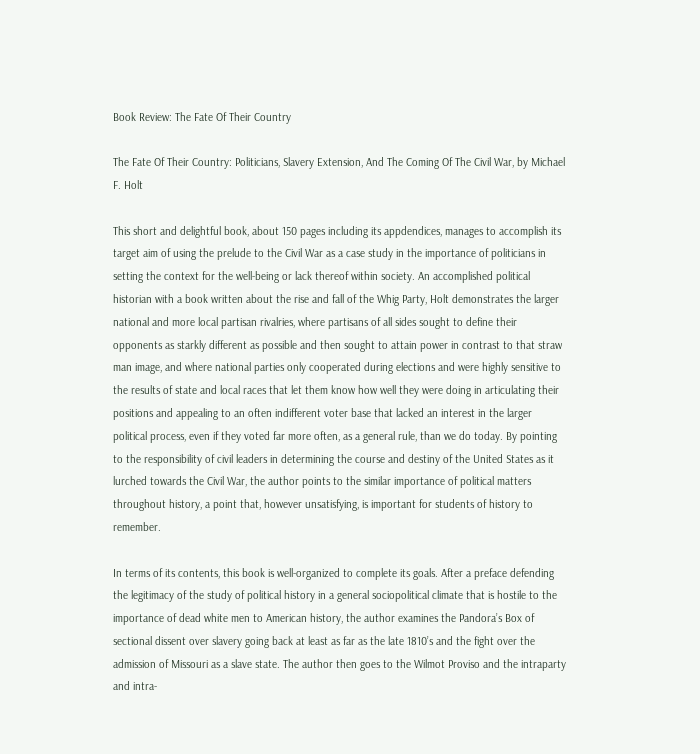Book Review: The Fate Of Their Country

The Fate Of Their Country: Politicians, Slavery Extension, And The Coming Of The Civil War, by Michael F. Holt

This short and delightful book, about 150 pages including its appdendices, manages to accomplish its target aim of using the prelude to the Civil War as a case study in the importance of politicians in setting the context for the well-being or lack thereof within society. An accomplished political historian with a book written about the rise and fall of the Whig Party, Holt demonstrates the larger national and more local partisan rivalries, where partisans of all sides sought to define their opponents as starkly different as possible and then sought to attain power in contrast to that straw man image, and where national parties only cooperated during elections and were highly sensitive to the results of state and local races that let them know how well they were doing in articulating their positions and appealing to an often indifferent voter base that lacked an interest in the larger political process, even if they voted far more often, as a general rule, than we do today. By pointing to the responsibility of civil leaders in determining the course and destiny of the United States as it lurched towards the Civil War, the author points to the similar importance of political matters throughout history, a point that, however unsatisfying, is important for students of history to remember.

In terms of its contents, this book is well-organized to complete its goals. After a preface defending the legitimacy of the study of political history in a general sociopolitical climate that is hostile to the importance of dead white men to American history, the author examines the Pandora’s Box of sectional dissent over slavery going back at least as far as the late 1810’s and the fight over the admission of Missouri as a slave state. The author then goes to the Wilmot Proviso and the intraparty and intra-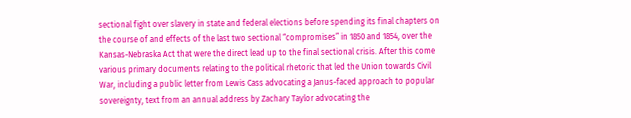sectional fight over slavery in state and federal elections before spending its final chapters on the course of and effects of the last two sectional “compromises” in 1850 and 1854, over the Kansas-Nebraska Act that were the direct lead up to the final sectional crisis. After this come various primary documents relating to the political rhetoric that led the Union towards Civil War, including a public letter from Lewis Cass advocating a Janus-faced approach to popular sovereignty, text from an annual address by Zachary Taylor advocating the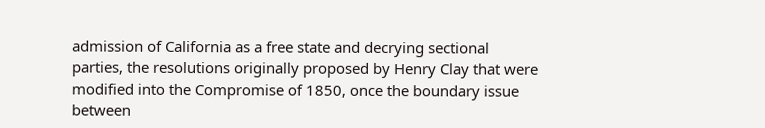admission of California as a free state and decrying sectional parties, the resolutions originally proposed by Henry Clay that were modified into the Compromise of 1850, once the boundary issue between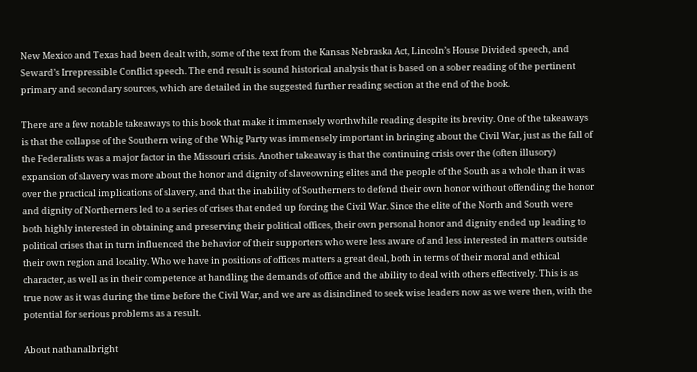New Mexico and Texas had been dealt with, some of the text from the Kansas Nebraska Act, Lincoln’s House Divided speech, and Seward’s Irrepressible Conflict speech. The end result is sound historical analysis that is based on a sober reading of the pertinent primary and secondary sources, which are detailed in the suggested further reading section at the end of the book.

There are a few notable takeaways to this book that make it immensely worthwhile reading despite its brevity. One of the takeaways is that the collapse of the Southern wing of the Whig Party was immensely important in bringing about the Civil War, just as the fall of the Federalists was a major factor in the Missouri crisis. Another takeaway is that the continuing crisis over the (often illusory) expansion of slavery was more about the honor and dignity of slaveowning elites and the people of the South as a whole than it was over the practical implications of slavery, and that the inability of Southerners to defend their own honor without offending the honor and dignity of Northerners led to a series of crises that ended up forcing the Civil War. Since the elite of the North and South were both highly interested in obtaining and preserving their political offices, their own personal honor and dignity ended up leading to political crises that in turn influenced the behavior of their supporters who were less aware of and less interested in matters outside their own region and locality. Who we have in positions of offices matters a great deal, both in terms of their moral and ethical character, as well as in their competence at handling the demands of office and the ability to deal with others effectively. This is as true now as it was during the time before the Civil War, and we are as disinclined to seek wise leaders now as we were then, with the potential for serious problems as a result.

About nathanalbright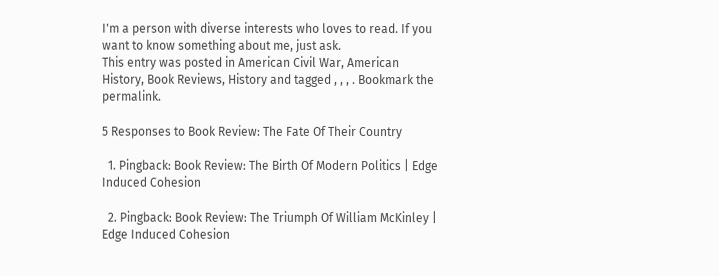I'm a person with diverse interests who loves to read. If you want to know something about me, just ask.
This entry was posted in American Civil War, American History, Book Reviews, History and tagged , , , . Bookmark the permalink.

5 Responses to Book Review: The Fate Of Their Country

  1. Pingback: Book Review: The Birth Of Modern Politics | Edge Induced Cohesion

  2. Pingback: Book Review: The Triumph Of William McKinley | Edge Induced Cohesion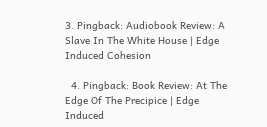3. Pingback: Audiobook Review: A Slave In The White House | Edge Induced Cohesion

  4. Pingback: Book Review: At The Edge Of The Precipice | Edge Induced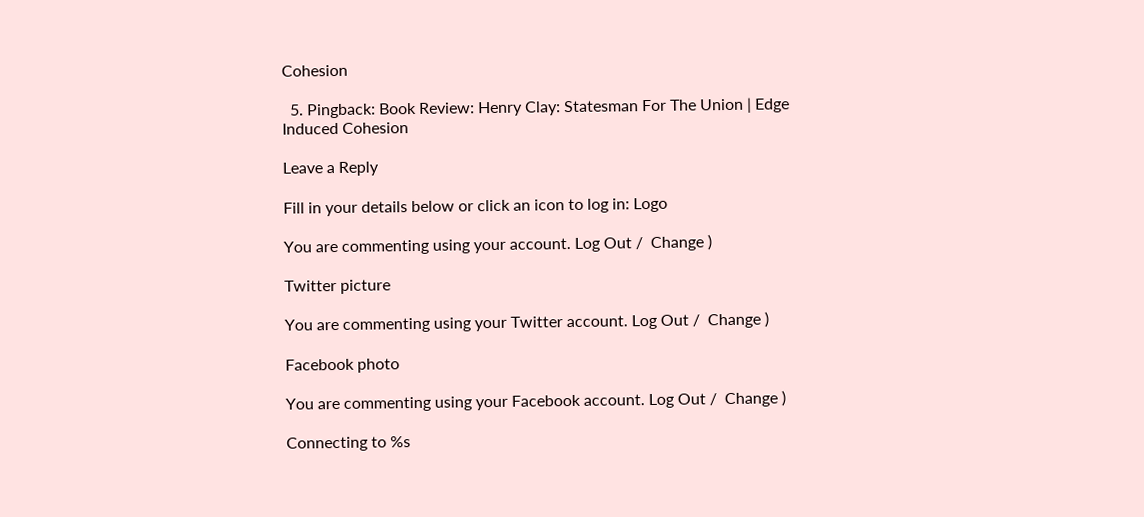Cohesion

  5. Pingback: Book Review: Henry Clay: Statesman For The Union | Edge Induced Cohesion

Leave a Reply

Fill in your details below or click an icon to log in: Logo

You are commenting using your account. Log Out /  Change )

Twitter picture

You are commenting using your Twitter account. Log Out /  Change )

Facebook photo

You are commenting using your Facebook account. Log Out /  Change )

Connecting to %s